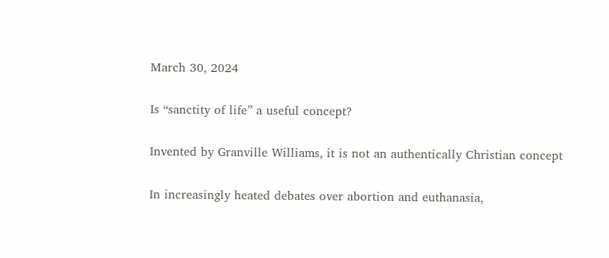March 30, 2024

Is “sanctity of life” a useful concept?

Invented by Granville Williams, it is not an authentically Christian concept

In increasingly heated debates over abortion and euthanasia,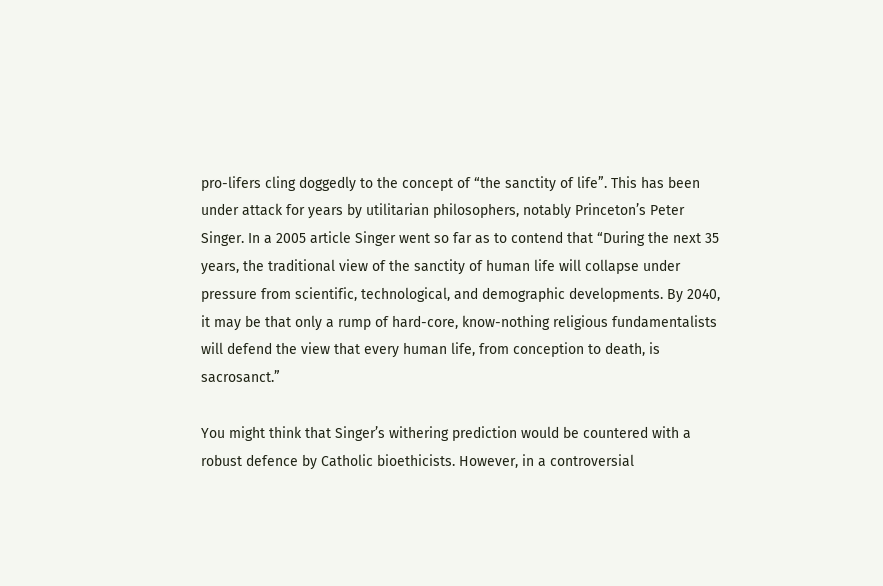pro-lifers cling doggedly to the concept of “the sanctity of life”. This has been under attack for years by utilitarian philosophers, notably Princeton’s Peter Singer. In a 2005 article Singer went so far as to contend that “During the next 35 years, the traditional view of the sanctity of human life will collapse under pressure from scientific, technological, and demographic developments. By 2040, it may be that only a rump of hard-core, know-nothing religious fundamentalists will defend the view that every human life, from conception to death, is sacrosanct.”

You might think that Singer’s withering prediction would be countered with a robust defence by Catholic bioethicists. However, in a controversial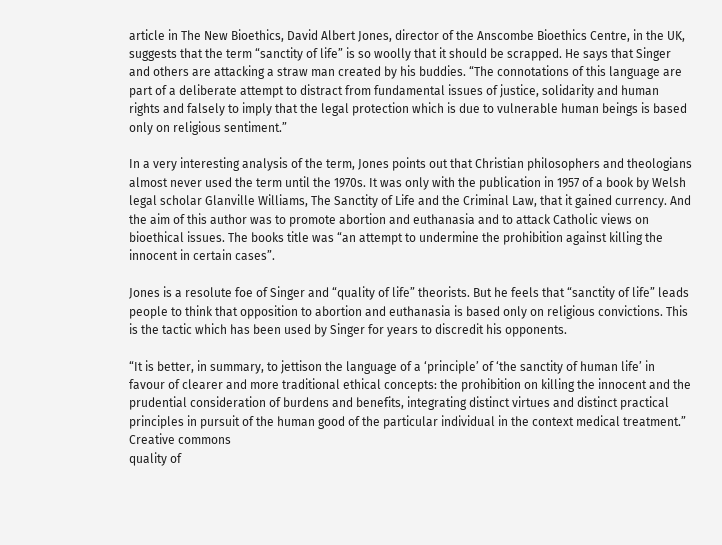article in The New Bioethics, David Albert Jones, director of the Anscombe Bioethics Centre, in the UK, suggests that the term “sanctity of life” is so woolly that it should be scrapped. He says that Singer and others are attacking a straw man created by his buddies. “The connotations of this language are part of a deliberate attempt to distract from fundamental issues of justice, solidarity and human rights and falsely to imply that the legal protection which is due to vulnerable human beings is based only on religious sentiment.”

In a very interesting analysis of the term, Jones points out that Christian philosophers and theologians almost never used the term until the 1970s. It was only with the publication in 1957 of a book by Welsh legal scholar Glanville Williams, The Sanctity of Life and the Criminal Law, that it gained currency. And the aim of this author was to promote abortion and euthanasia and to attack Catholic views on bioethical issues. The books title was “an attempt to undermine the prohibition against killing the innocent in certain cases”.

Jones is a resolute foe of Singer and “quality of life” theorists. But he feels that “sanctity of life” leads people to think that opposition to abortion and euthanasia is based only on religious convictions. This is the tactic which has been used by Singer for years to discredit his opponents.

“It is better, in summary, to jettison the language of a ‘principle’ of ‘the sanctity of human life’ in favour of clearer and more traditional ethical concepts: the prohibition on killing the innocent and the prudential consideration of burdens and benefits, integrating distinct virtues and distinct practical principles in pursuit of the human good of the particular individual in the context medical treatment.”
Creative commons
quality of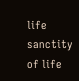life
sanctity of life